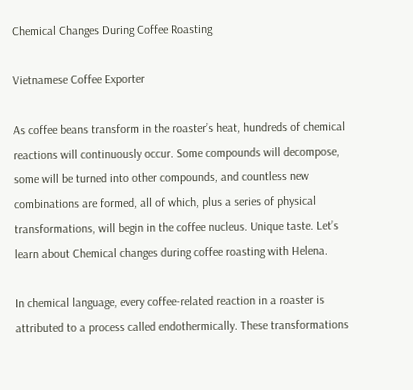Chemical Changes During Coffee Roasting

Vietnamese Coffee Exporter

As coffee beans transform in the roaster’s heat, hundreds of chemical reactions will continuously occur. Some compounds will decompose, some will be turned into other compounds, and countless new combinations are formed, all of which, plus a series of physical transformations, will begin in the coffee nucleus. Unique taste. Let’s learn about Chemical changes during coffee roasting with Helena.

In chemical language, every coffee-related reaction in a roaster is attributed to a process called endothermically. These transformations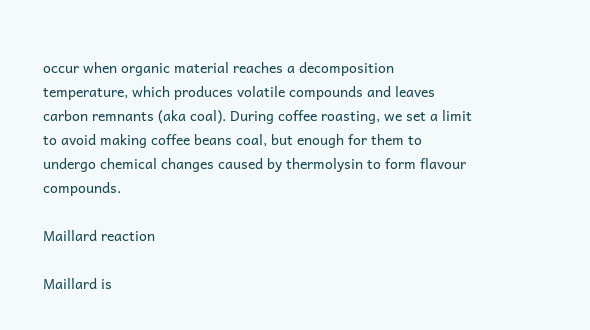occur when organic material reaches a decomposition temperature, which produces volatile compounds and leaves carbon remnants (aka coal). During coffee roasting, we set a limit to avoid making coffee beans coal, but enough for them to undergo chemical changes caused by thermolysin to form flavour compounds.

Maillard reaction

Maillard is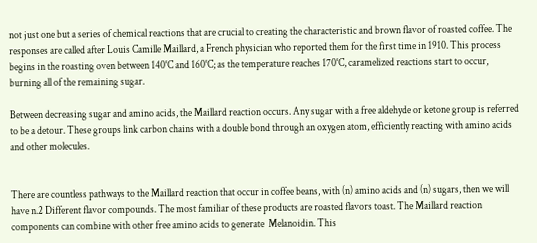not just one but a series of chemical reactions that are crucial to creating the characteristic and brown flavor of roasted coffee. The responses are called after Louis Camille Maillard, a French physician who reported them for the first time in 1910. This process begins in the roasting oven between 140°C and 160°C; as the temperature reaches 170°C, caramelized reactions start to occur, burning all of the remaining sugar.

Between decreasing sugar and amino acids, the Maillard reaction occurs. Any sugar with a free aldehyde or ketone group is referred to be a detour. These groups link carbon chains with a double bond through an oxygen atom, efficiently reacting with amino acids and other molecules.


There are countless pathways to the Maillard reaction that occur in coffee beans, with (n) amino acids and (n) sugars, then we will have n.2 Different flavor compounds. The most familiar of these products are roasted flavors toast. The Maillard reaction components can combine with other free amino acids to generate  Melanoidin. This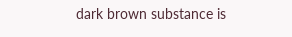dark brown substance is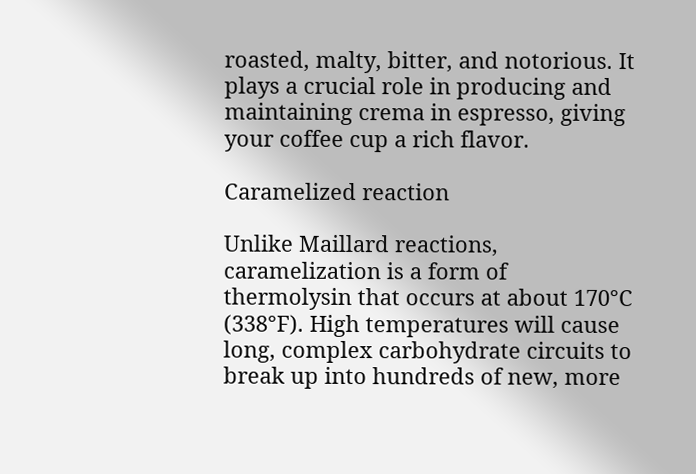roasted, malty, bitter, and notorious. It plays a crucial role in producing and maintaining crema in espresso, giving your coffee cup a rich flavor.

Caramelized reaction

Unlike Maillard reactions, caramelization is a form of thermolysin that occurs at about 170°C (338°F). High temperatures will cause long, complex carbohydrate circuits to break up into hundreds of new, more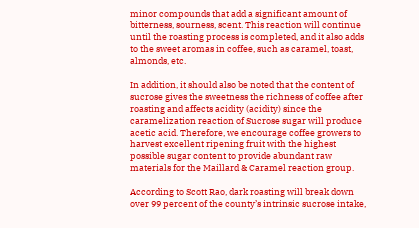minor compounds that add a significant amount of bitterness, sourness, scent. This reaction will continue until the roasting process is completed, and it also adds to the sweet aromas in coffee, such as caramel, toast, almonds, etc.

In addition, it should also be noted that the content of sucrose gives the sweetness the richness of coffee after roasting and affects acidity (acidity) since the caramelization reaction of Sucrose sugar will produce acetic acid. Therefore, we encourage coffee growers to harvest excellent ripening fruit with the highest possible sugar content to provide abundant raw materials for the Maillard & Caramel reaction group.

According to Scott Rao, dark roasting will break down over 99 percent of the county’s intrinsic sucrose intake,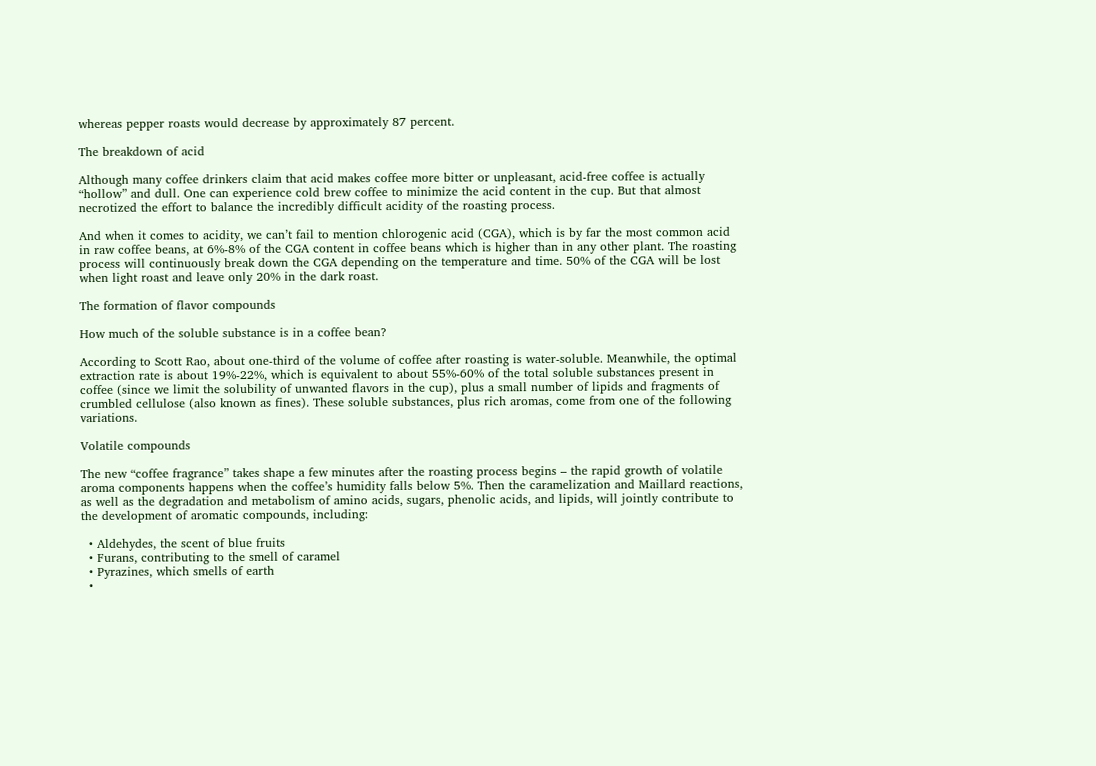whereas pepper roasts would decrease by approximately 87 percent.

The breakdown of acid

Although many coffee drinkers claim that acid makes coffee more bitter or unpleasant, acid-free coffee is actually “hollow” and dull. One can experience cold brew coffee to minimize the acid content in the cup. But that almost necrotized the effort to balance the incredibly difficult acidity of the roasting process.

And when it comes to acidity, we can’t fail to mention chlorogenic acid (CGA), which is by far the most common acid in raw coffee beans, at 6%-8% of the CGA content in coffee beans which is higher than in any other plant. The roasting process will continuously break down the CGA depending on the temperature and time. 50% of the CGA will be lost when light roast and leave only 20% in the dark roast.

The formation of flavor compounds

How much of the soluble substance is in a coffee bean?

According to Scott Rao, about one-third of the volume of coffee after roasting is water-soluble. Meanwhile, the optimal extraction rate is about 19%-22%, which is equivalent to about 55%-60% of the total soluble substances present in coffee (since we limit the solubility of unwanted flavors in the cup), plus a small number of lipids and fragments of crumbled cellulose (also known as fines). These soluble substances, plus rich aromas, come from one of the following variations.

Volatile compounds

The new “coffee fragrance” takes shape a few minutes after the roasting process begins – the rapid growth of volatile aroma components happens when the coffee’s humidity falls below 5%. Then the caramelization and Maillard reactions, as well as the degradation and metabolism of amino acids, sugars, phenolic acids, and lipids, will jointly contribute to the development of aromatic compounds, including:

  • Aldehydes, the scent of blue fruits
  • Furans, contributing to the smell of caramel
  • Pyrazines, which smells of earth
  •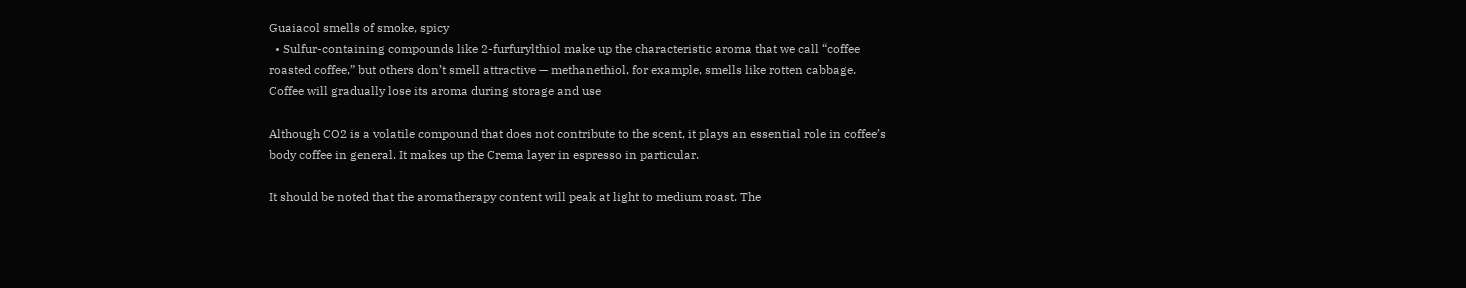Guaiacol smells of smoke, spicy
  • Sulfur-containing compounds like 2-furfurylthiol make up the characteristic aroma that we call “coffee roasted coffee,” but others don’t smell attractive — methanethiol, for example, smells like rotten cabbage.
Coffee will gradually lose its aroma during storage and use

Although CO2 is a volatile compound that does not contribute to the scent, it plays an essential role in coffee’s body coffee in general. It makes up the Crema layer in espresso in particular.

It should be noted that the aromatherapy content will peak at light to medium roast. The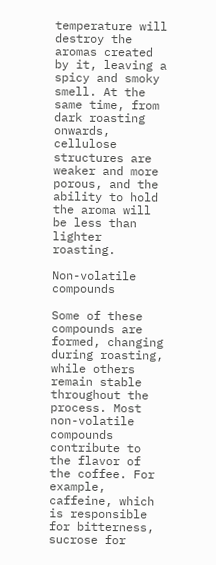temperature will destroy the aromas created by it, leaving a spicy and smoky smell. At the same time, from dark roasting onwards, cellulose structures are weaker and more porous, and the ability to hold the aroma will be less than lighter roasting.

Non-volatile compounds

Some of these compounds are formed, changing during roasting, while others remain stable throughout the process. Most non-volatile compounds contribute to the flavor of the coffee. For example, caffeine, which is responsible for bitterness, sucrose for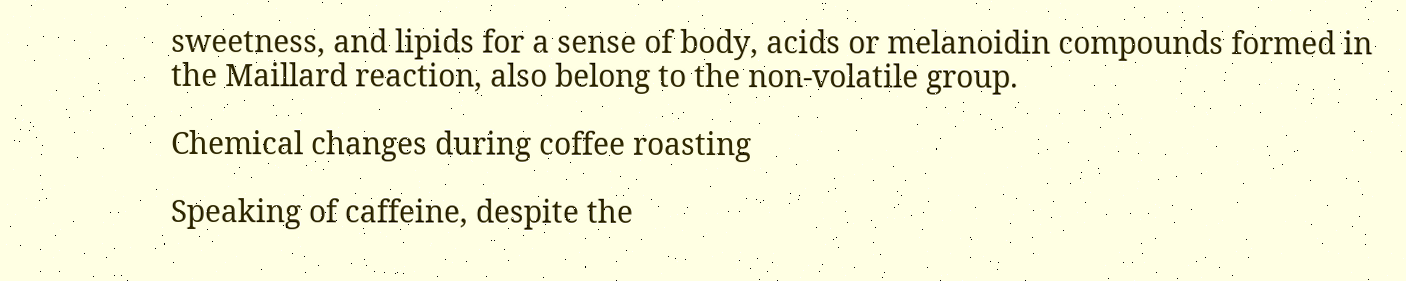sweetness, and lipids for a sense of body, acids or melanoidin compounds formed in the Maillard reaction, also belong to the non-volatile group.

Chemical changes during coffee roasting

Speaking of caffeine, despite the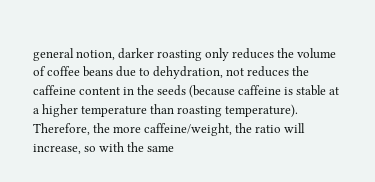general notion, darker roasting only reduces the volume of coffee beans due to dehydration, not reduces the caffeine content in the seeds (because caffeine is stable at a higher temperature than roasting temperature). Therefore, the more caffeine/weight, the ratio will increase, so with the same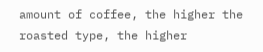amount of coffee, the higher the roasted type, the higher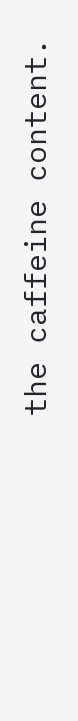the caffeine content.